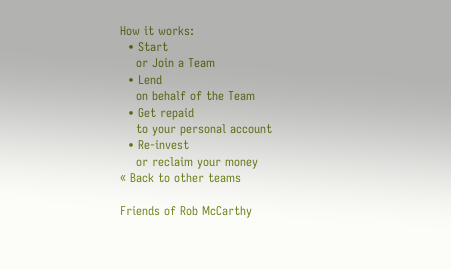How it works:
  • Start
    or Join a Team
  • Lend
    on behalf of the Team
  • Get repaid
    to your personal account
  • Re-invest
    or reclaim your money
« Back to other teams

Friends of Rob McCarthy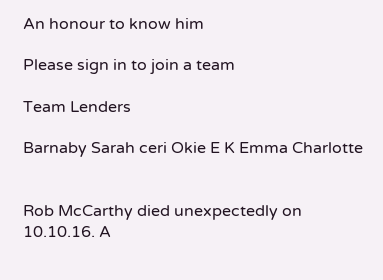An honour to know him

Please sign in to join a team

Team Lenders

Barnaby Sarah ceri Okie E K Emma Charlotte


Rob McCarthy died unexpectedly on 10.10.16. A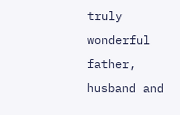truly wonderful father, husband and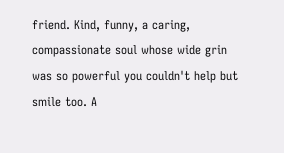friend. Kind, funny, a caring, compassionate soul whose wide grin was so powerful you couldn't help but smile too. A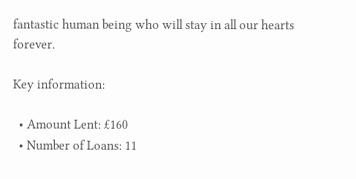fantastic human being who will stay in all our hearts forever.

Key information:

  • Amount Lent: £160
  • Number of Loans: 11